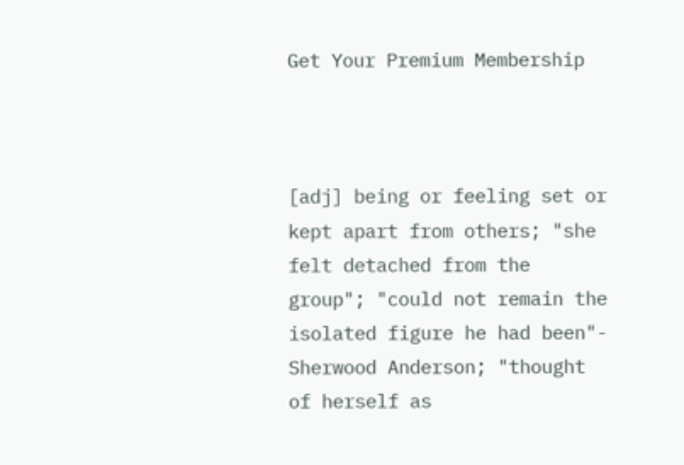Get Your Premium Membership



[adj] being or feeling set or kept apart from others; "she felt detached from the group"; "could not remain the isolated figure he had been"- Sherwood Anderson; "thought of herself as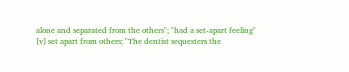alone and separated from the others"; "had a set-apart feeling"
[v] set apart from others; "The dentist sequesters the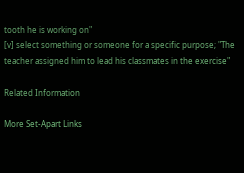tooth he is working on"
[v] select something or someone for a specific purpose; "The teacher assigned him to lead his classmates in the exercise"

Related Information

More Set-Apart Links